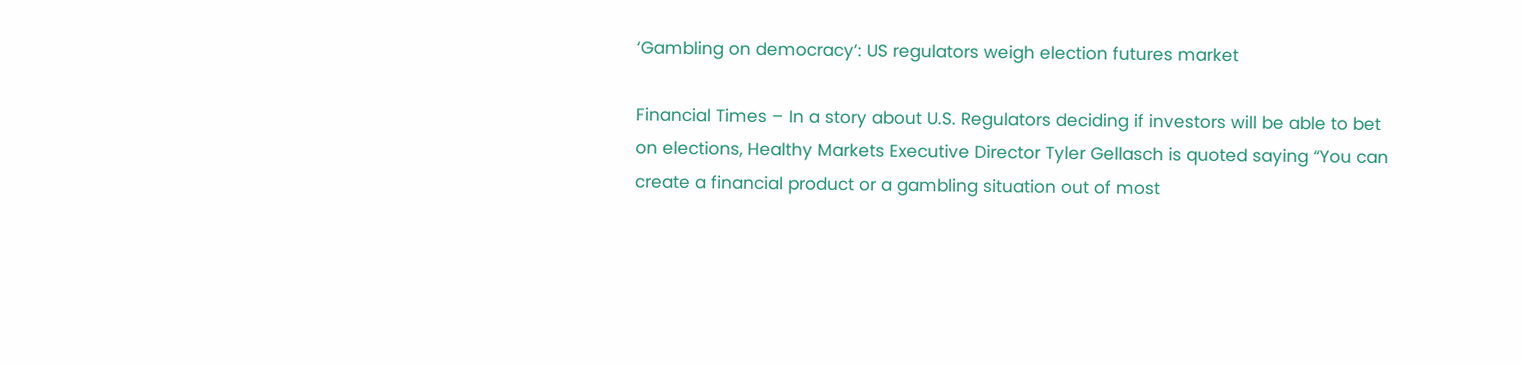‘Gambling on democracy’: US regulators weigh election futures market

Financial Times – In a story about U.S. Regulators deciding if investors will be able to bet on elections, Healthy Markets Executive Director Tyler Gellasch is quoted saying “You can create a financial product or a gambling situation out of most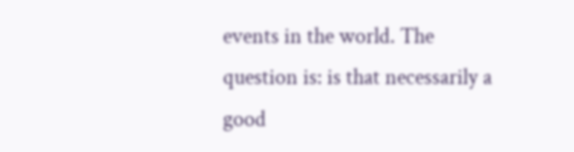events in the world. The question is: is that necessarily a good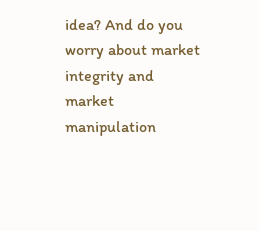idea? And do you worry about market integrity and market manipulation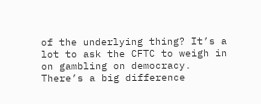of the underlying thing? It’s a lot to ask the CFTC to weigh in on gambling on democracy. There’s a big difference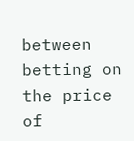between betting on the price of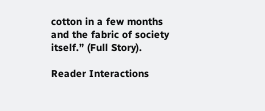cotton in a few months and the fabric of society itself.” (Full Story).

Reader Interactions